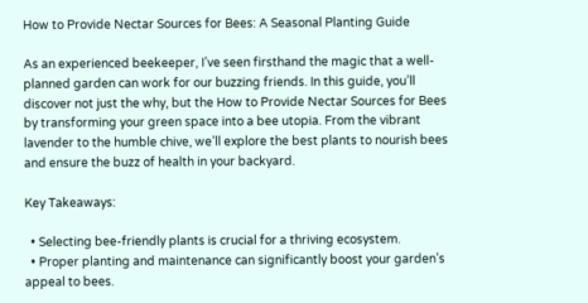How to Provide Nectar Sources for Bees: A Seasonal Planting Guide

As an experienced beekeeper, I’ve seen firsthand the magic that a well-planned garden can work for our buzzing friends. In this guide, you’ll discover not just the why, but the How to Provide Nectar Sources for Bees by transforming your green space into a bee utopia. From the vibrant lavender to the humble chive, we’ll explore the best plants to nourish bees and ensure the buzz of health in your backyard.

Key Takeaways:

  • Selecting bee-friendly plants is crucial for a thriving ecosystem.
  • Proper planting and maintenance can significantly boost your garden’s appeal to bees.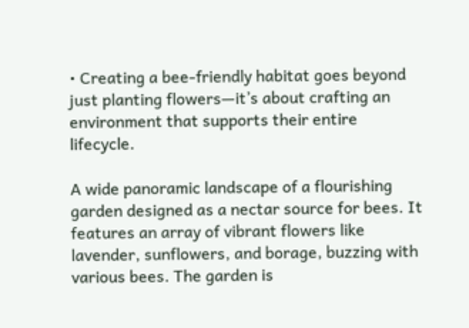• Creating a bee-friendly habitat goes beyond just planting flowers—it’s about crafting an environment that supports their entire lifecycle.

A wide panoramic landscape of a flourishing garden designed as a nectar source for bees. It features an array of vibrant flowers like lavender, sunflowers, and borage, buzzing with various bees. The garden is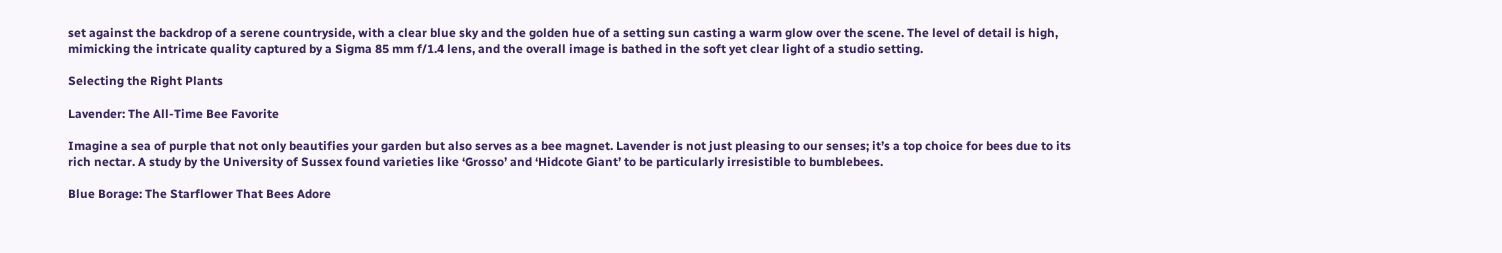set against the backdrop of a serene countryside, with a clear blue sky and the golden hue of a setting sun casting a warm glow over the scene. The level of detail is high, mimicking the intricate quality captured by a Sigma 85 mm f/1.4 lens, and the overall image is bathed in the soft yet clear light of a studio setting.

Selecting the Right Plants

Lavender: The All-Time Bee Favorite

Imagine a sea of purple that not only beautifies your garden but also serves as a bee magnet. Lavender is not just pleasing to our senses; it’s a top choice for bees due to its rich nectar. A study by the University of Sussex found varieties like ‘Grosso’ and ‘Hidcote Giant’ to be particularly irresistible to bumblebees.

Blue Borage: The Starflower That Bees Adore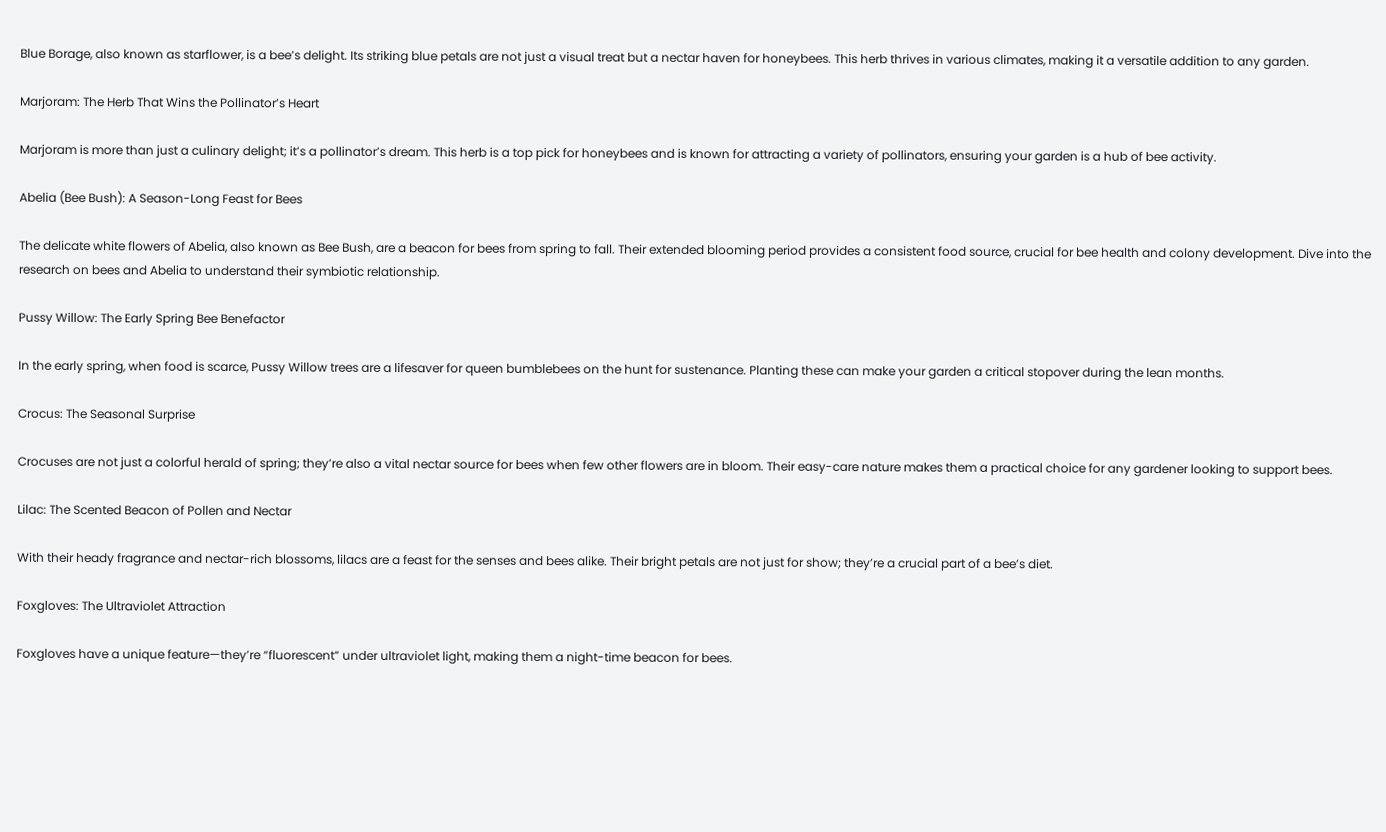Blue Borage, also known as starflower, is a bee’s delight. Its striking blue petals are not just a visual treat but a nectar haven for honeybees. This herb thrives in various climates, making it a versatile addition to any garden.

Marjoram: The Herb That Wins the Pollinator’s Heart

Marjoram is more than just a culinary delight; it’s a pollinator’s dream. This herb is a top pick for honeybees and is known for attracting a variety of pollinators, ensuring your garden is a hub of bee activity.

Abelia (Bee Bush): A Season-Long Feast for Bees

The delicate white flowers of Abelia, also known as Bee Bush, are a beacon for bees from spring to fall. Their extended blooming period provides a consistent food source, crucial for bee health and colony development. Dive into the research on bees and Abelia to understand their symbiotic relationship.

Pussy Willow: The Early Spring Bee Benefactor

In the early spring, when food is scarce, Pussy Willow trees are a lifesaver for queen bumblebees on the hunt for sustenance. Planting these can make your garden a critical stopover during the lean months.

Crocus: The Seasonal Surprise

Crocuses are not just a colorful herald of spring; they’re also a vital nectar source for bees when few other flowers are in bloom. Their easy-care nature makes them a practical choice for any gardener looking to support bees.

Lilac: The Scented Beacon of Pollen and Nectar

With their heady fragrance and nectar-rich blossoms, lilacs are a feast for the senses and bees alike. Their bright petals are not just for show; they’re a crucial part of a bee’s diet.

Foxgloves: The Ultraviolet Attraction

Foxgloves have a unique feature—they’re “fluorescent” under ultraviolet light, making them a night-time beacon for bees.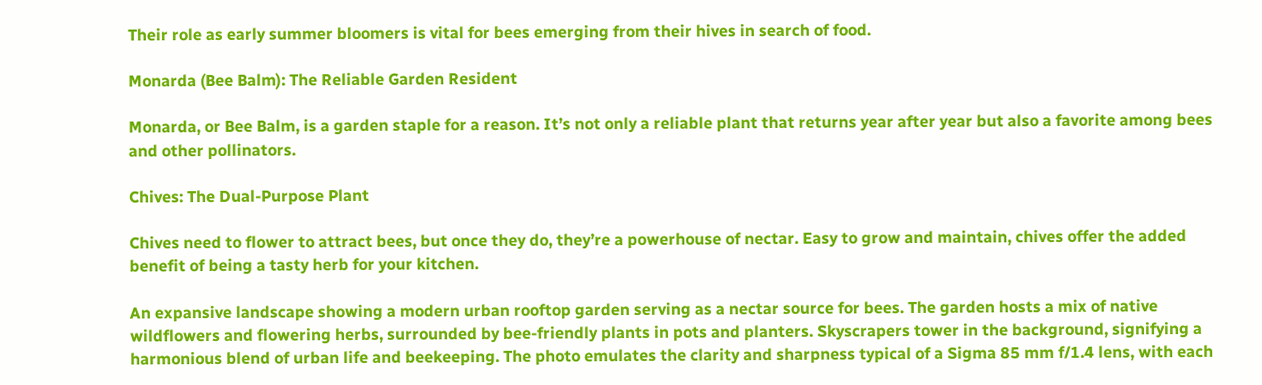Their role as early summer bloomers is vital for bees emerging from their hives in search of food.

Monarda (Bee Balm): The Reliable Garden Resident

Monarda, or Bee Balm, is a garden staple for a reason. It’s not only a reliable plant that returns year after year but also a favorite among bees and other pollinators.

Chives: The Dual-Purpose Plant

Chives need to flower to attract bees, but once they do, they’re a powerhouse of nectar. Easy to grow and maintain, chives offer the added benefit of being a tasty herb for your kitchen.

An expansive landscape showing a modern urban rooftop garden serving as a nectar source for bees. The garden hosts a mix of native wildflowers and flowering herbs, surrounded by bee-friendly plants in pots and planters. Skyscrapers tower in the background, signifying a harmonious blend of urban life and beekeeping. The photo emulates the clarity and sharpness typical of a Sigma 85 mm f/1.4 lens, with each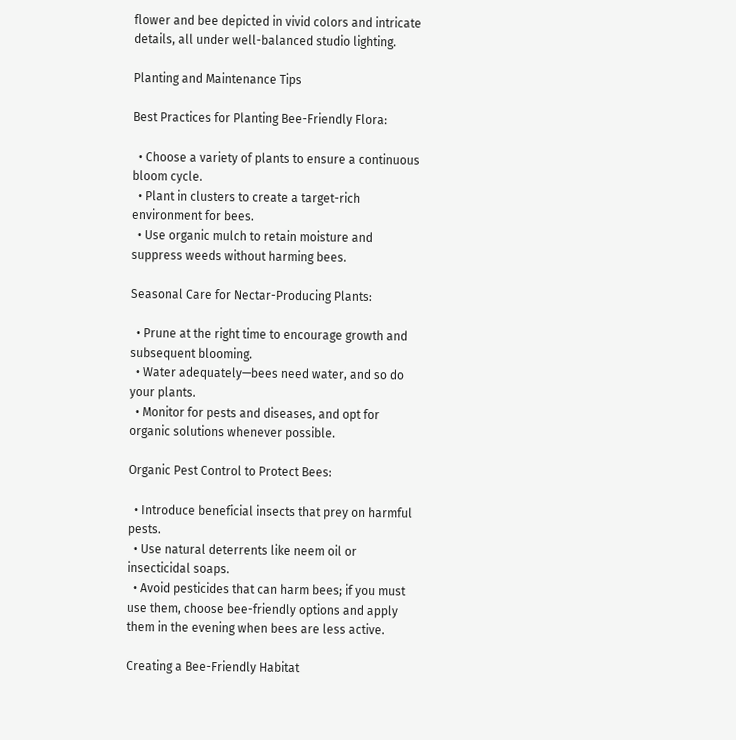flower and bee depicted in vivid colors and intricate details, all under well-balanced studio lighting.

Planting and Maintenance Tips

Best Practices for Planting Bee-Friendly Flora:

  • Choose a variety of plants to ensure a continuous bloom cycle.
  • Plant in clusters to create a target-rich environment for bees.
  • Use organic mulch to retain moisture and suppress weeds without harming bees.

Seasonal Care for Nectar-Producing Plants:

  • Prune at the right time to encourage growth and subsequent blooming.
  • Water adequately—bees need water, and so do your plants.
  • Monitor for pests and diseases, and opt for organic solutions whenever possible.

Organic Pest Control to Protect Bees:

  • Introduce beneficial insects that prey on harmful pests.
  • Use natural deterrents like neem oil or insecticidal soaps.
  • Avoid pesticides that can harm bees; if you must use them, choose bee-friendly options and apply them in the evening when bees are less active.

Creating a Bee-Friendly Habitat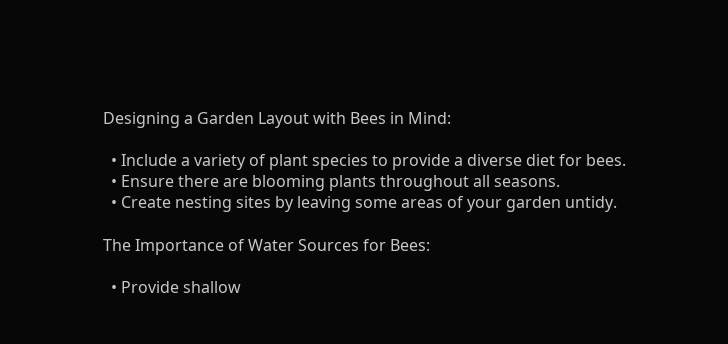Designing a Garden Layout with Bees in Mind:

  • Include a variety of plant species to provide a diverse diet for bees.
  • Ensure there are blooming plants throughout all seasons.
  • Create nesting sites by leaving some areas of your garden untidy.

The Importance of Water Sources for Bees:

  • Provide shallow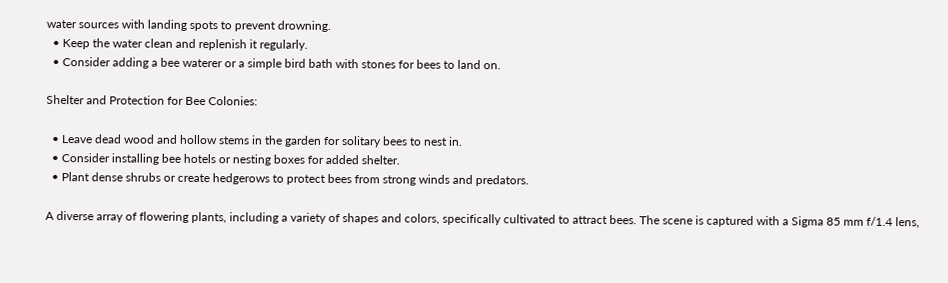water sources with landing spots to prevent drowning.
  • Keep the water clean and replenish it regularly.
  • Consider adding a bee waterer or a simple bird bath with stones for bees to land on.

Shelter and Protection for Bee Colonies:

  • Leave dead wood and hollow stems in the garden for solitary bees to nest in.
  • Consider installing bee hotels or nesting boxes for added shelter.
  • Plant dense shrubs or create hedgerows to protect bees from strong winds and predators.

A diverse array of flowering plants, including a variety of shapes and colors, specifically cultivated to attract bees. The scene is captured with a Sigma 85 mm f/1.4 lens,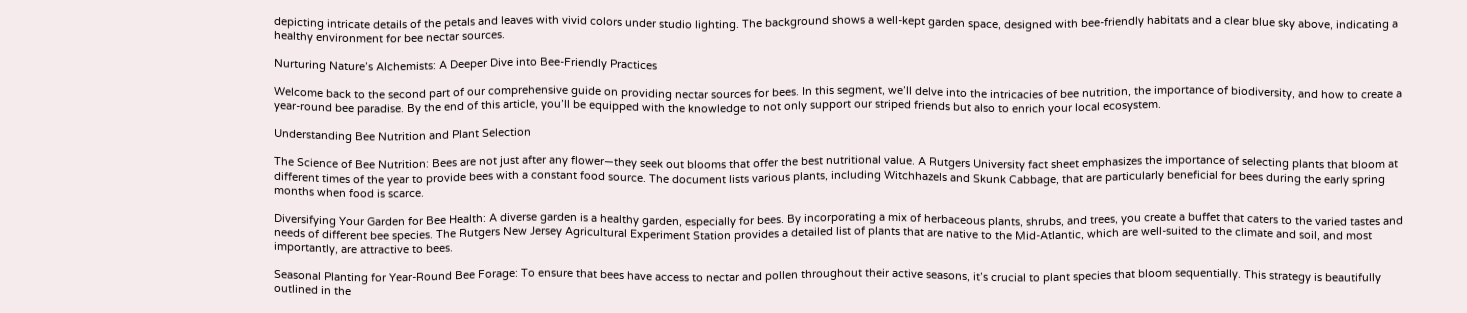depicting intricate details of the petals and leaves with vivid colors under studio lighting. The background shows a well-kept garden space, designed with bee-friendly habitats and a clear blue sky above, indicating a healthy environment for bee nectar sources.

Nurturing Nature’s Alchemists: A Deeper Dive into Bee-Friendly Practices

Welcome back to the second part of our comprehensive guide on providing nectar sources for bees. In this segment, we’ll delve into the intricacies of bee nutrition, the importance of biodiversity, and how to create a year-round bee paradise. By the end of this article, you’ll be equipped with the knowledge to not only support our striped friends but also to enrich your local ecosystem.

Understanding Bee Nutrition and Plant Selection

The Science of Bee Nutrition: Bees are not just after any flower—they seek out blooms that offer the best nutritional value. A Rutgers University fact sheet emphasizes the importance of selecting plants that bloom at different times of the year to provide bees with a constant food source. The document lists various plants, including Witchhazels and Skunk Cabbage, that are particularly beneficial for bees during the early spring months when food is scarce.

Diversifying Your Garden for Bee Health: A diverse garden is a healthy garden, especially for bees. By incorporating a mix of herbaceous plants, shrubs, and trees, you create a buffet that caters to the varied tastes and needs of different bee species. The Rutgers New Jersey Agricultural Experiment Station provides a detailed list of plants that are native to the Mid-Atlantic, which are well-suited to the climate and soil, and most importantly, are attractive to bees.

Seasonal Planting for Year-Round Bee Forage: To ensure that bees have access to nectar and pollen throughout their active seasons, it’s crucial to plant species that bloom sequentially. This strategy is beautifully outlined in the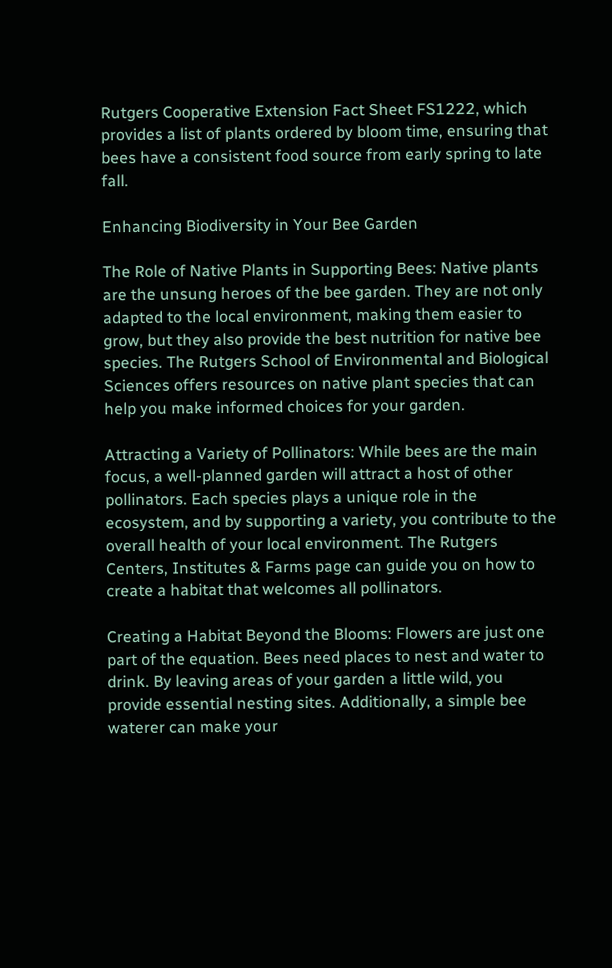Rutgers Cooperative Extension Fact Sheet FS1222, which provides a list of plants ordered by bloom time, ensuring that bees have a consistent food source from early spring to late fall.

Enhancing Biodiversity in Your Bee Garden

The Role of Native Plants in Supporting Bees: Native plants are the unsung heroes of the bee garden. They are not only adapted to the local environment, making them easier to grow, but they also provide the best nutrition for native bee species. The Rutgers School of Environmental and Biological Sciences offers resources on native plant species that can help you make informed choices for your garden.

Attracting a Variety of Pollinators: While bees are the main focus, a well-planned garden will attract a host of other pollinators. Each species plays a unique role in the ecosystem, and by supporting a variety, you contribute to the overall health of your local environment. The Rutgers Centers, Institutes & Farms page can guide you on how to create a habitat that welcomes all pollinators.

Creating a Habitat Beyond the Blooms: Flowers are just one part of the equation. Bees need places to nest and water to drink. By leaving areas of your garden a little wild, you provide essential nesting sites. Additionally, a simple bee waterer can make your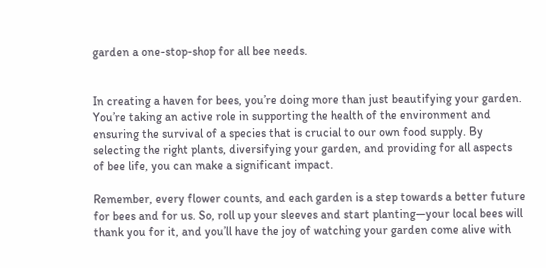garden a one-stop-shop for all bee needs.


In creating a haven for bees, you’re doing more than just beautifying your garden. You’re taking an active role in supporting the health of the environment and ensuring the survival of a species that is crucial to our own food supply. By selecting the right plants, diversifying your garden, and providing for all aspects of bee life, you can make a significant impact.

Remember, every flower counts, and each garden is a step towards a better future for bees and for us. So, roll up your sleeves and start planting—your local bees will thank you for it, and you’ll have the joy of watching your garden come alive with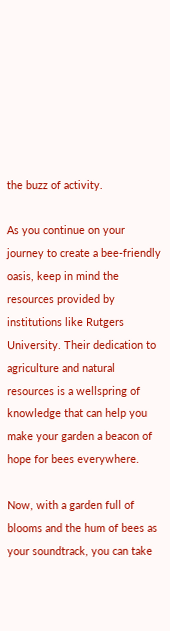the buzz of activity.

As you continue on your journey to create a bee-friendly oasis, keep in mind the resources provided by institutions like Rutgers University. Their dedication to agriculture and natural resources is a wellspring of knowledge that can help you make your garden a beacon of hope for bees everywhere.

Now, with a garden full of blooms and the hum of bees as your soundtrack, you can take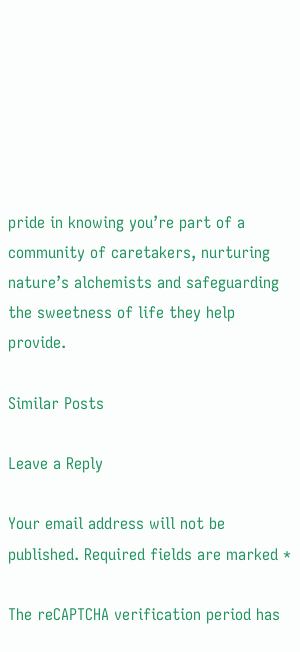pride in knowing you’re part of a community of caretakers, nurturing nature’s alchemists and safeguarding the sweetness of life they help provide.

Similar Posts

Leave a Reply

Your email address will not be published. Required fields are marked *

The reCAPTCHA verification period has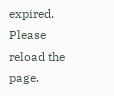expired. Please reload the page.